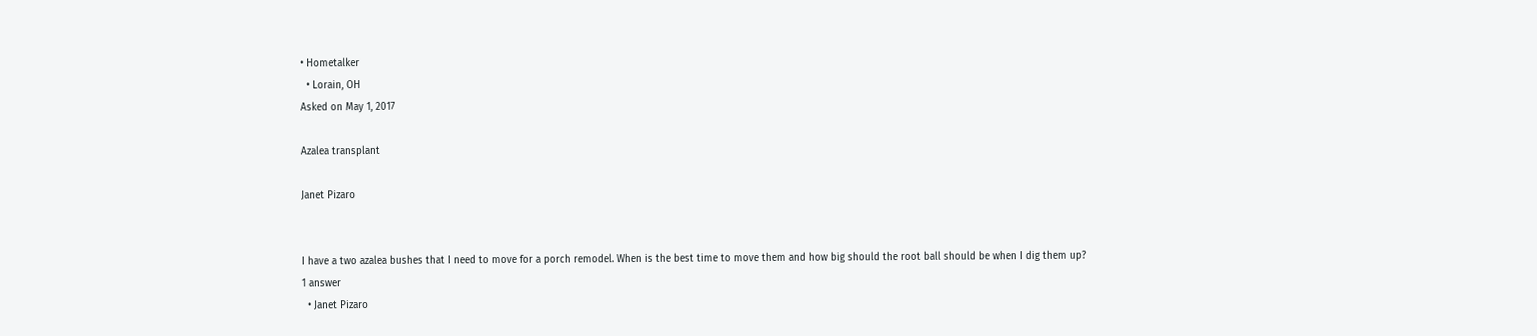• Hometalker
  • Lorain, OH
Asked on May 1, 2017

Azalea transplant

Janet Pizaro


I have a two azalea bushes that I need to move for a porch remodel. When is the best time to move them and how big should the root ball should be when I dig them up?
1 answer
  • Janet Pizaro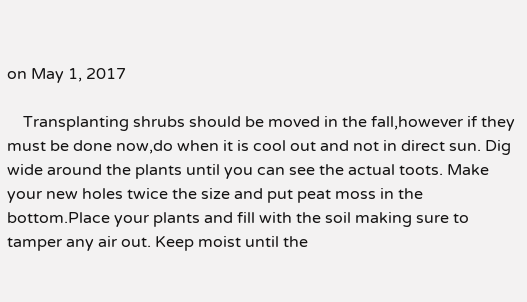on May 1, 2017

    Transplanting shrubs should be moved in the fall,however if they must be done now,do when it is cool out and not in direct sun. Dig wide around the plants until you can see the actual toots. Make your new holes twice the size and put peat moss in the bottom.Place your plants and fill with the soil making sure to tamper any air out. Keep moist until the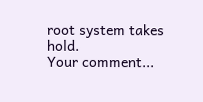root system takes hold.
Your comment...